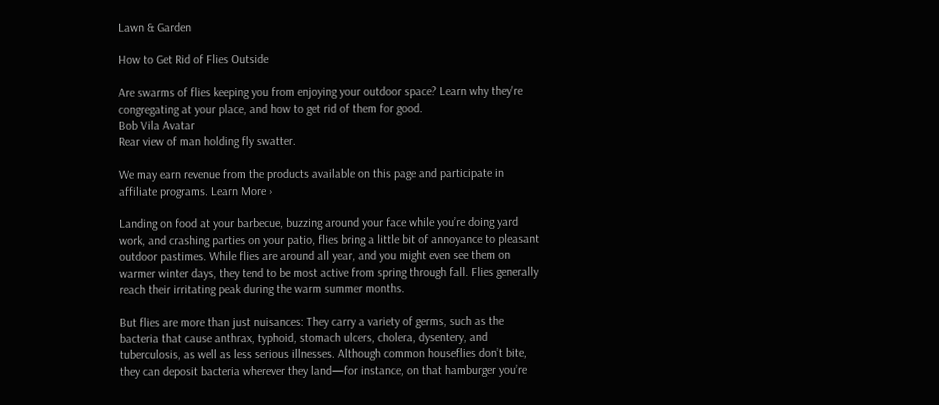Lawn & Garden

How to Get Rid of Flies Outside

Are swarms of flies keeping you from enjoying your outdoor space? Learn why they're congregating at your place, and how to get rid of them for good.
Bob Vila Avatar
Rear view of man holding fly swatter.

We may earn revenue from the products available on this page and participate in affiliate programs. Learn More ›

Landing on food at your barbecue, buzzing around your face while you’re doing yard work, and crashing parties on your patio, flies bring a little bit of annoyance to pleasant outdoor pastimes. While flies are around all year, and you might even see them on warmer winter days, they tend to be most active from spring through fall. Flies generally reach their irritating peak during the warm summer months.

But flies are more than just nuisances: They carry a variety of germs, such as the bacteria that cause anthrax, typhoid, stomach ulcers, cholera, dysentery, and tuberculosis, as well as less serious illnesses. Although common houseflies don’t bite, they can deposit bacteria wherever they land—for instance, on that hamburger you’re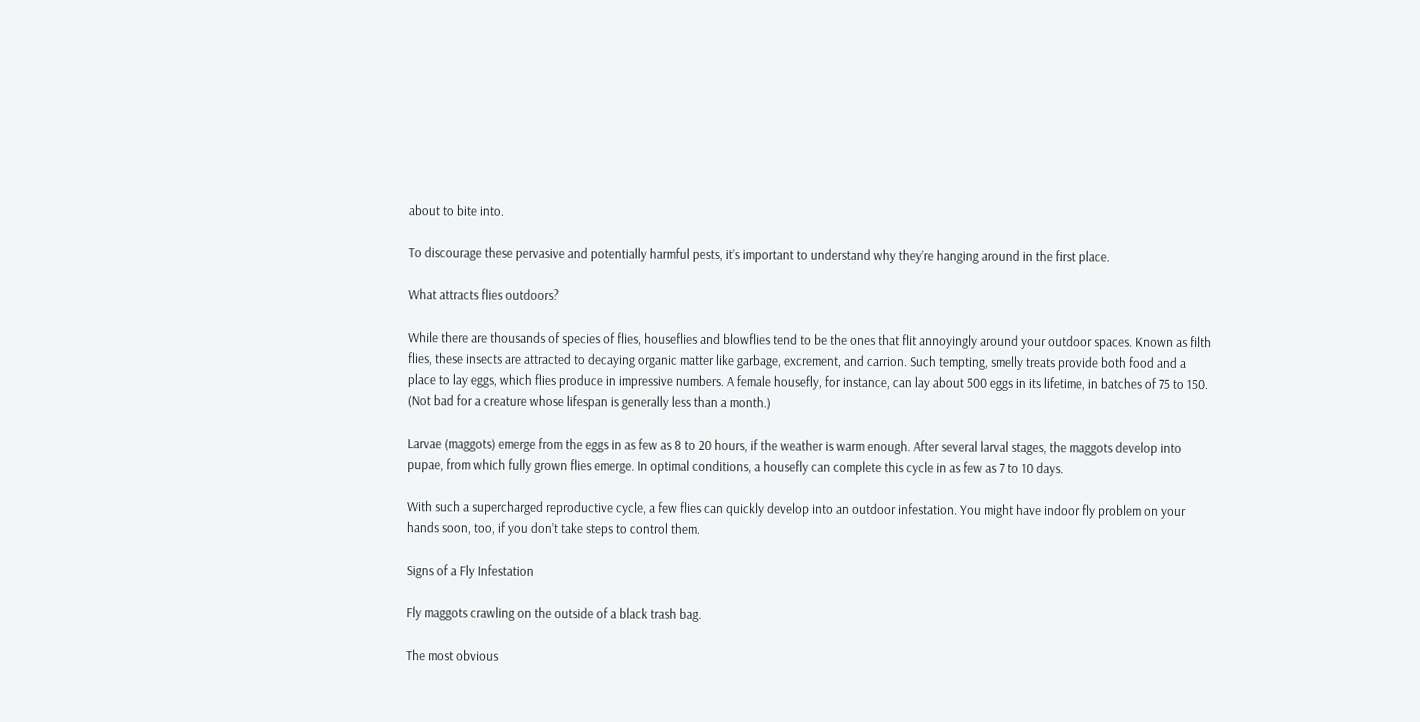about to bite into.

To discourage these pervasive and potentially harmful pests, it’s important to understand why they’re hanging around in the first place.

What attracts flies outdoors?

While there are thousands of species of flies, houseflies and blowflies tend to be the ones that flit annoyingly around your outdoor spaces. Known as filth flies, these insects are attracted to decaying organic matter like garbage, excrement, and carrion. Such tempting, smelly treats provide both food and a place to lay eggs, which flies produce in impressive numbers. A female housefly, for instance, can lay about 500 eggs in its lifetime, in batches of 75 to 150. (Not bad for a creature whose lifespan is generally less than a month.)

Larvae (maggots) emerge from the eggs in as few as 8 to 20 hours, if the weather is warm enough. After several larval stages, the maggots develop into pupae, from which fully grown flies emerge. In optimal conditions, a housefly can complete this cycle in as few as 7 to 10 days.

With such a supercharged reproductive cycle, a few flies can quickly develop into an outdoor infestation. You might have indoor fly problem on your hands soon, too, if you don’t take steps to control them.

Signs of a Fly Infestation

Fly maggots crawling on the outside of a black trash bag.

The most obvious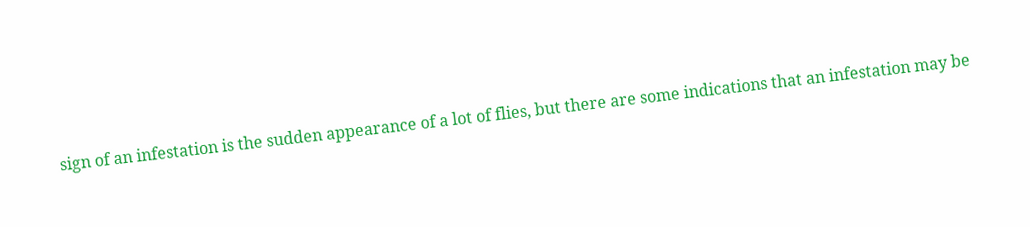sign of an infestation is the sudden appearance of a lot of flies, but there are some indications that an infestation may be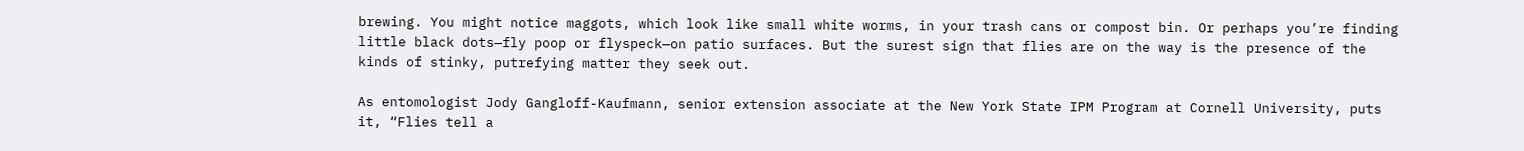brewing. You might notice maggots, which look like small white worms, in your trash cans or compost bin. Or perhaps you’re finding little black dots—fly poop or flyspeck—on patio surfaces. But the surest sign that flies are on the way is the presence of the kinds of stinky, putrefying matter they seek out.

As entomologist Jody Gangloff-Kaufmann, senior extension associate at the New York State IPM Program at Cornell University, puts it, “Flies tell a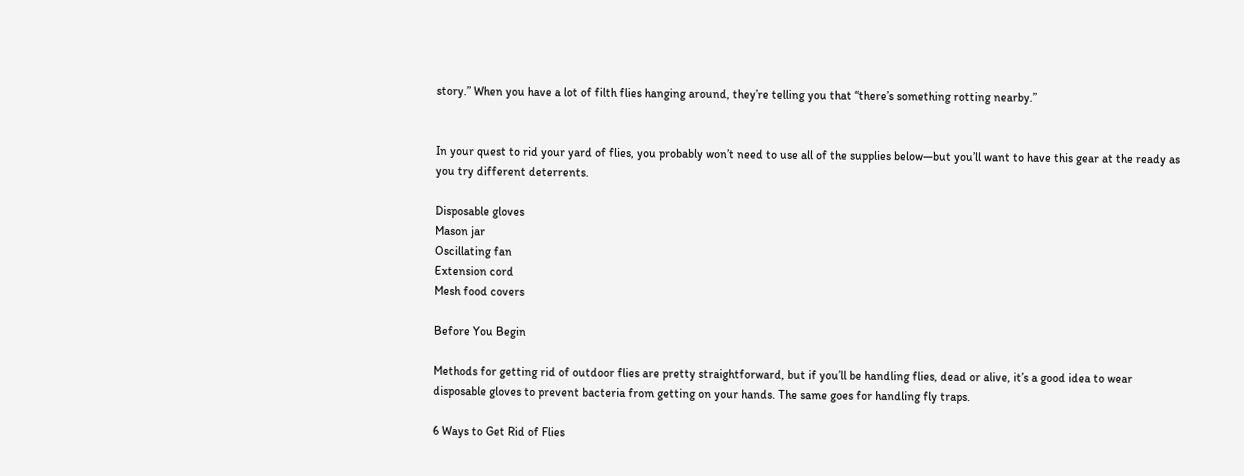story.” When you have a lot of filth flies hanging around, they’re telling you that “there’s something rotting nearby.”


In your quest to rid your yard of flies, you probably won’t need to use all of the supplies below—but you’ll want to have this gear at the ready as you try different deterrents.

Disposable gloves
Mason jar
Oscillating fan
Extension cord
Mesh food covers

Before You Begin

Methods for getting rid of outdoor flies are pretty straightforward, but if you’ll be handling flies, dead or alive, it’s a good idea to wear disposable gloves to prevent bacteria from getting on your hands. The same goes for handling fly traps.

6 Ways to Get Rid of Flies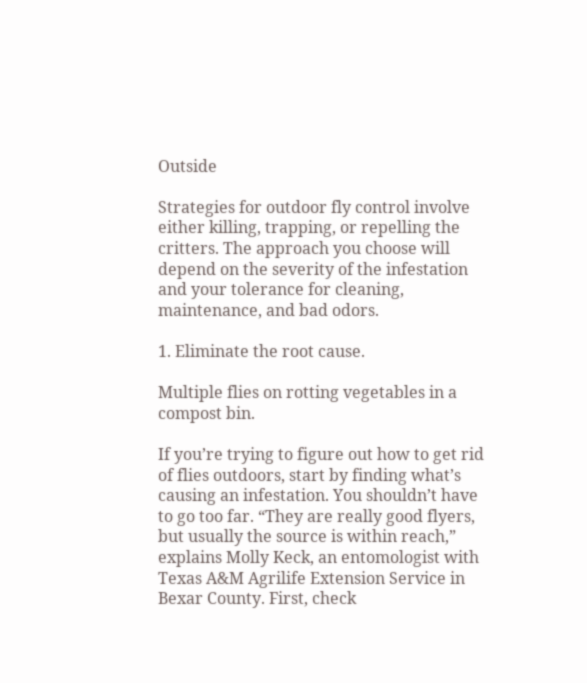Outside

Strategies for outdoor fly control involve either killing, trapping, or repelling the critters. The approach you choose will depend on the severity of the infestation and your tolerance for cleaning, maintenance, and bad odors.

1. Eliminate the root cause.

Multiple flies on rotting vegetables in a compost bin.

If you’re trying to figure out how to get rid of flies outdoors, start by finding what’s causing an infestation. You shouldn’t have to go too far. “They are really good flyers, but usually the source is within reach,” explains Molly Keck, an entomologist with Texas A&M Agrilife Extension Service in Bexar County. First, check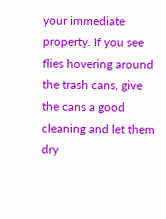your immediate property. If you see flies hovering around the trash cans, give the cans a good cleaning and let them dry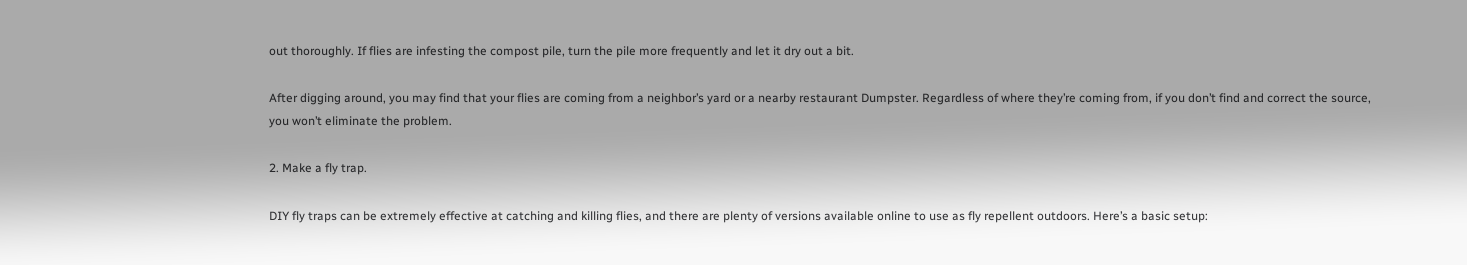out thoroughly. If flies are infesting the compost pile, turn the pile more frequently and let it dry out a bit.

After digging around, you may find that your flies are coming from a neighbor’s yard or a nearby restaurant Dumpster. Regardless of where they’re coming from, if you don’t find and correct the source, you won’t eliminate the problem.

2. Make a fly trap.

DIY fly traps can be extremely effective at catching and killing flies, and there are plenty of versions available online to use as fly repellent outdoors. Here’s a basic setup: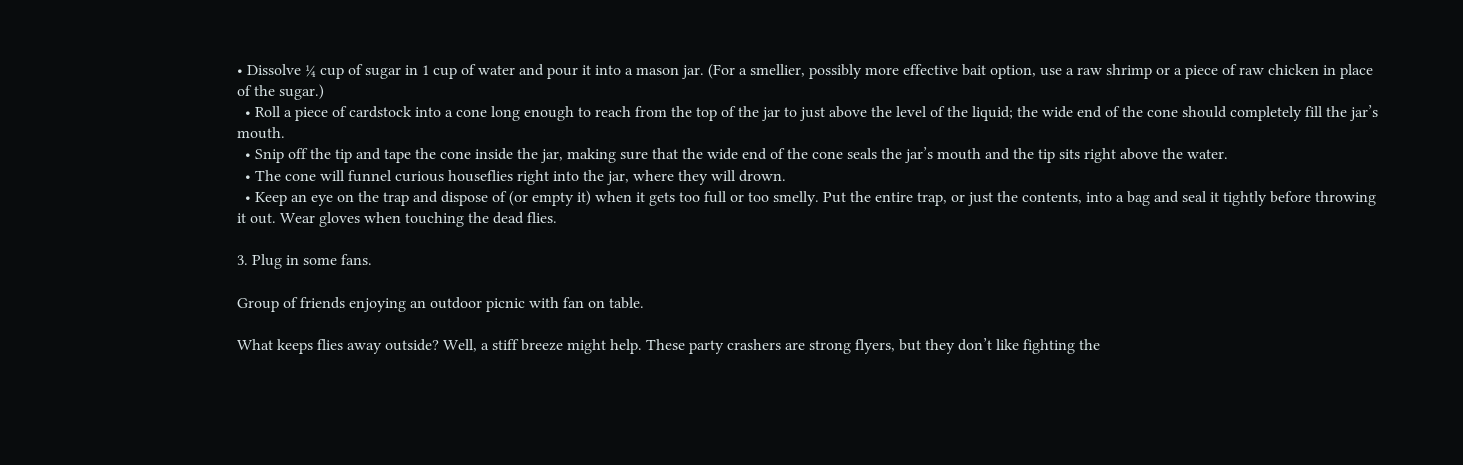• Dissolve ¼ cup of sugar in 1 cup of water and pour it into a mason jar. (For a smellier, possibly more effective bait option, use a raw shrimp or a piece of raw chicken in place of the sugar.)
  • Roll a piece of cardstock into a cone long enough to reach from the top of the jar to just above the level of the liquid; the wide end of the cone should completely fill the jar’s mouth.
  • Snip off the tip and tape the cone inside the jar, making sure that the wide end of the cone seals the jar’s mouth and the tip sits right above the water.
  • The cone will funnel curious houseflies right into the jar, where they will drown.
  • Keep an eye on the trap and dispose of (or empty it) when it gets too full or too smelly. Put the entire trap, or just the contents, into a bag and seal it tightly before throwing it out. Wear gloves when touching the dead flies.

3. Plug in some fans.

Group of friends enjoying an outdoor picnic with fan on table.

What keeps flies away outside? Well, a stiff breeze might help. These party crashers are strong flyers, but they don’t like fighting the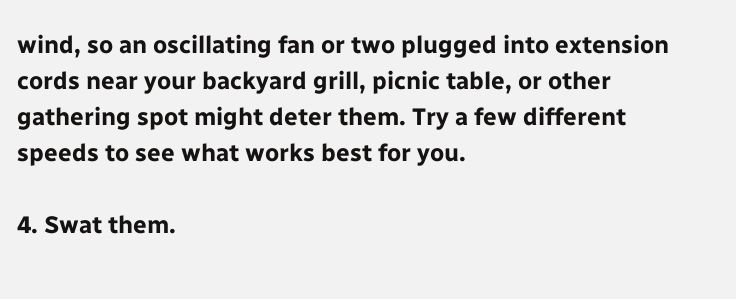wind, so an oscillating fan or two plugged into extension cords near your backyard grill, picnic table, or other gathering spot might deter them. Try a few different speeds to see what works best for you.

4. Swat them.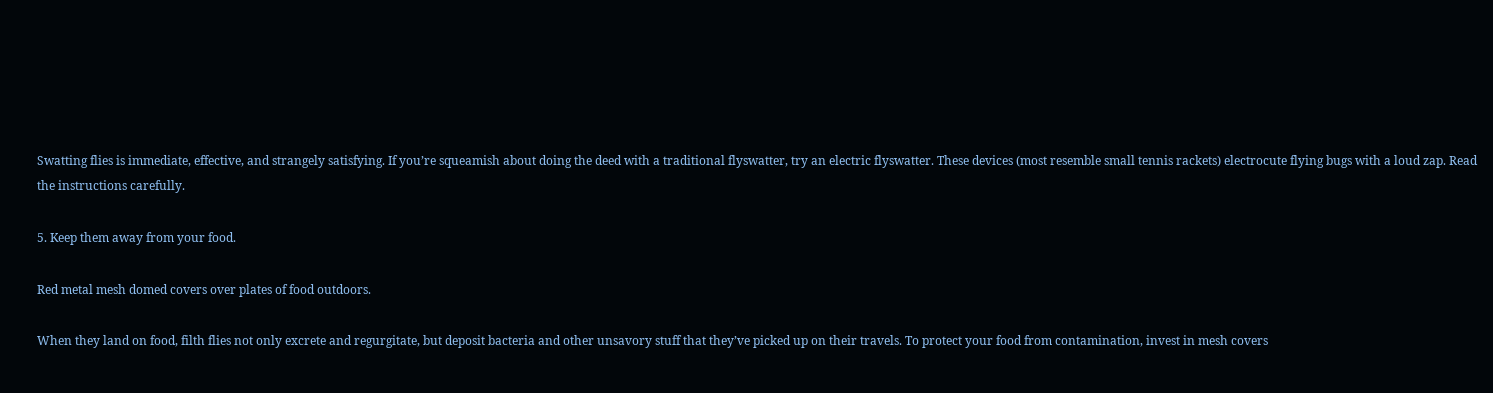Swatting flies is immediate, effective, and strangely satisfying. If you’re squeamish about doing the deed with a traditional flyswatter, try an electric flyswatter. These devices (most resemble small tennis rackets) electrocute flying bugs with a loud zap. Read the instructions carefully.

5. Keep them away from your food.

Red metal mesh domed covers over plates of food outdoors.

When they land on food, filth flies not only excrete and regurgitate, but deposit bacteria and other unsavory stuff that they’ve picked up on their travels. To protect your food from contamination, invest in mesh covers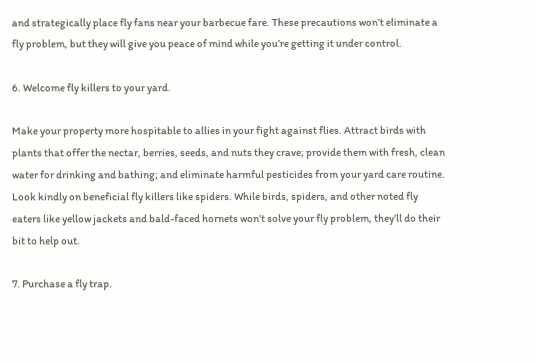and strategically place fly fans near your barbecue fare. These precautions won’t eliminate a fly problem, but they will give you peace of mind while you’re getting it under control.

6. Welcome fly killers to your yard.

Make your property more hospitable to allies in your fight against flies. Attract birds with plants that offer the nectar, berries, seeds, and nuts they crave; provide them with fresh, clean water for drinking and bathing; and eliminate harmful pesticides from your yard care routine. Look kindly on beneficial fly killers like spiders. While birds, spiders, and other noted fly eaters like yellow jackets and bald-faced hornets won’t solve your fly problem, they’ll do their bit to help out.

7. Purchase a fly trap.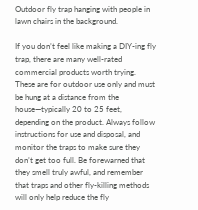Outdoor fly trap hanging with people in lawn chairs in the background.

If you don’t feel like making a DIY-ing fly trap, there are many well-rated commercial products worth trying. These are for outdoor use only and must be hung at a distance from the house—typically 20 to 25 feet, depending on the product. Always follow instructions for use and disposal, and monitor the traps to make sure they don’t get too full. Be forewarned that they smell truly awful, and remember that traps and other fly-killing methods will only help reduce the fly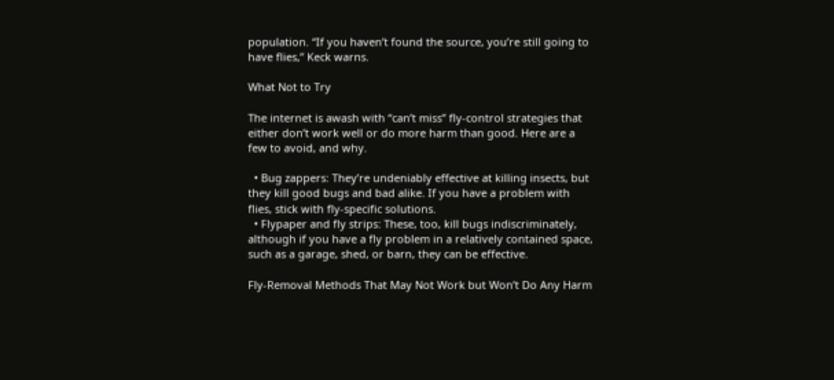population. “If you haven’t found the source, you’re still going to have flies,” Keck warns.

What Not to Try

The internet is awash with “can’t miss” fly-control strategies that either don’t work well or do more harm than good. Here are a few to avoid, and why.

  • Bug zappers: They’re undeniably effective at killing insects, but they kill good bugs and bad alike. If you have a problem with flies, stick with fly-specific solutions.
  • Flypaper and fly strips: These, too, kill bugs indiscriminately, although if you have a fly problem in a relatively contained space, such as a garage, shed, or barn, they can be effective.

Fly-Removal Methods That May Not Work but Won’t Do Any Harm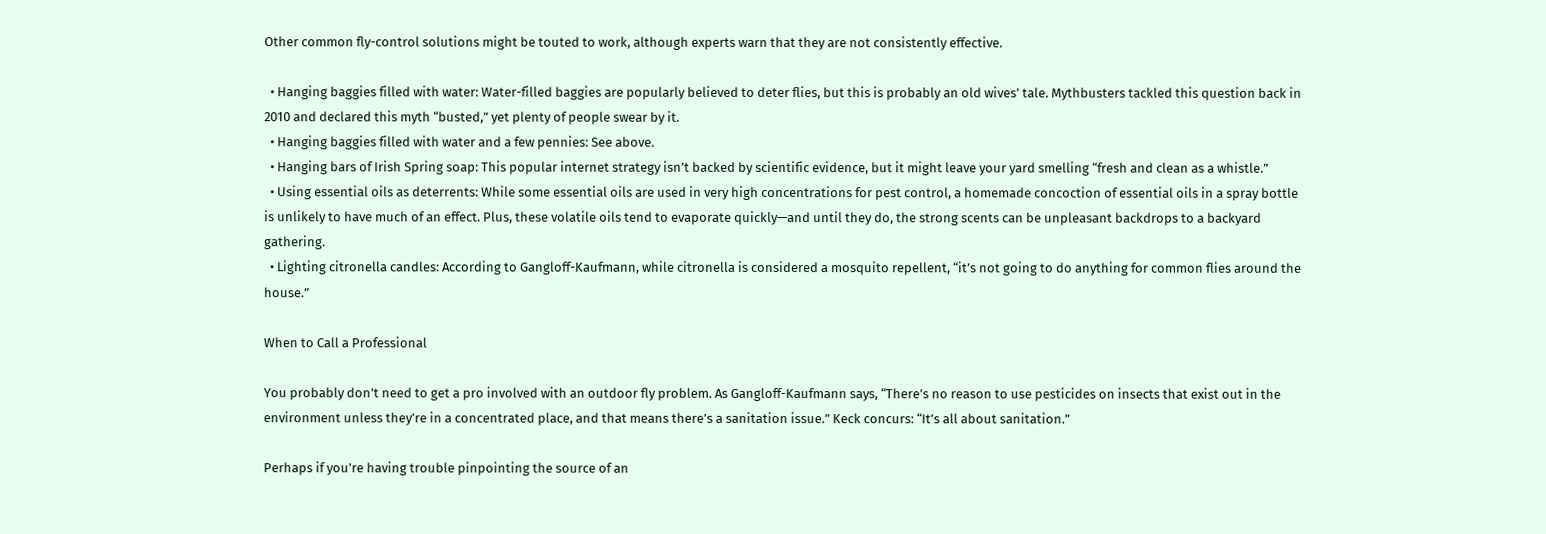Other common fly-control solutions might be touted to work, although experts warn that they are not consistently effective.

  • Hanging baggies filled with water: Water-filled baggies are popularly believed to deter flies, but this is probably an old wives’ tale. Mythbusters tackled this question back in 2010 and declared this myth “busted,” yet plenty of people swear by it.
  • Hanging baggies filled with water and a few pennies: See above.
  • Hanging bars of Irish Spring soap: This popular internet strategy isn’t backed by scientific evidence, but it might leave your yard smelling “fresh and clean as a whistle.”
  • Using essential oils as deterrents: While some essential oils are used in very high concentrations for pest control, a homemade concoction of essential oils in a spray bottle is unlikely to have much of an effect. Plus, these volatile oils tend to evaporate quickly—and until they do, the strong scents can be unpleasant backdrops to a backyard gathering.
  • Lighting citronella candles: According to Gangloff-Kaufmann, while citronella is considered a mosquito repellent, “it’s not going to do anything for common flies around the house.”

When to Call a Professional

You probably don’t need to get a pro involved with an outdoor fly problem. As Gangloff-Kaufmann says, “There’s no reason to use pesticides on insects that exist out in the environment unless they’re in a concentrated place, and that means there’s a sanitation issue.” Keck concurs: “It’s all about sanitation.”

Perhaps if you’re having trouble pinpointing the source of an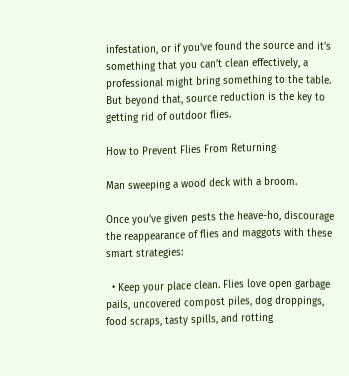infestation, or if you’ve found the source and it’s something that you can’t clean effectively, a professional might bring something to the table. But beyond that, source reduction is the key to getting rid of outdoor flies.

How to Prevent Flies From Returning

Man sweeping a wood deck with a broom.

Once you’ve given pests the heave-ho, discourage the reappearance of flies and maggots with these smart strategies:

  • Keep your place clean. Flies love open garbage pails, uncovered compost piles, dog droppings, food scraps, tasty spills, and rotting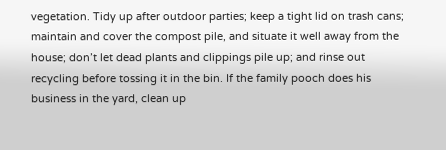vegetation. Tidy up after outdoor parties; keep a tight lid on trash cans; maintain and cover the compost pile, and situate it well away from the house; don’t let dead plants and clippings pile up; and rinse out recycling before tossing it in the bin. If the family pooch does his business in the yard, clean up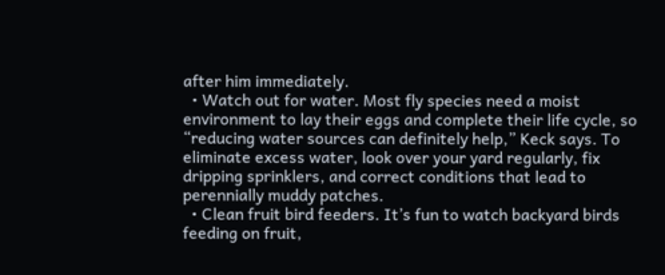after him immediately.
  • Watch out for water. Most fly species need a moist environment to lay their eggs and complete their life cycle, so “reducing water sources can definitely help,” Keck says. To eliminate excess water, look over your yard regularly, fix dripping sprinklers, and correct conditions that lead to perennially muddy patches.
  • Clean fruit bird feeders. It’s fun to watch backyard birds feeding on fruit,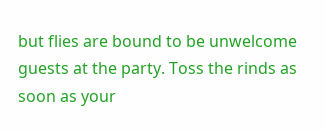but flies are bound to be unwelcome guests at the party. Toss the rinds as soon as your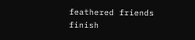feathered friends finish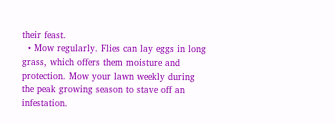their feast.
  • Mow regularly. Flies can lay eggs in long grass, which offers them moisture and protection. Mow your lawn weekly during the peak growing season to stave off an infestation.